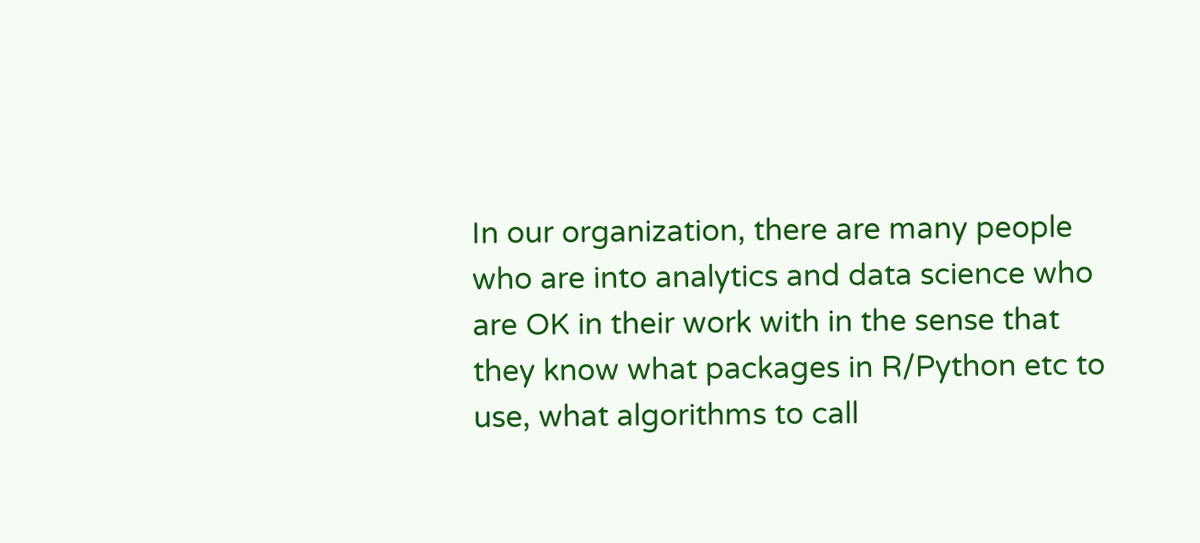In our organization, there are many people who are into analytics and data science who are OK in their work with in the sense that they know what packages in R/Python etc to use, what algorithms to call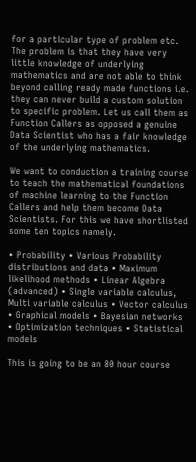for a particular type of problem etc. The problem is that they have very little knowledge of underlying mathematics and are not able to think beyond calling ready made functions i.e. they can never build a custom solution to specific problem. Let us call them as Function Callers as opposed a genuine Data Scientist who has a fair knowledge of the underlying mathematics.

We want to conduction a training course to teach the mathematical foundations of machine learning to the Function Callers and help them become Data Scientists. For this we have shortlisted some ten topics namely.

• Probability • Various Probability distributions and data • Maximum likelihood methods • Linear Algebra (advanced) • Single variable calculus, Multi variable calculus • Vector calculus • Graphical models • Bayesian networks • Optimization techniques • Statistical models

This is going to be an 80 hour course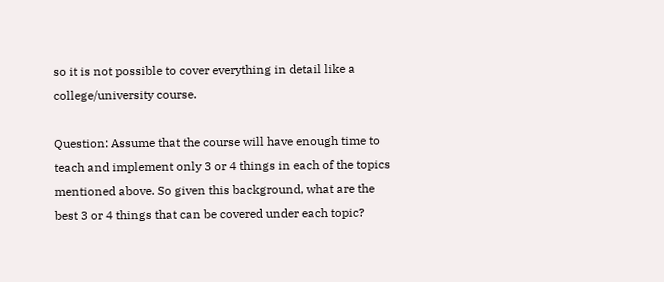so it is not possible to cover everything in detail like a college/university course.

Question: Assume that the course will have enough time to teach and implement only 3 or 4 things in each of the topics mentioned above. So given this background, what are the best 3 or 4 things that can be covered under each topic?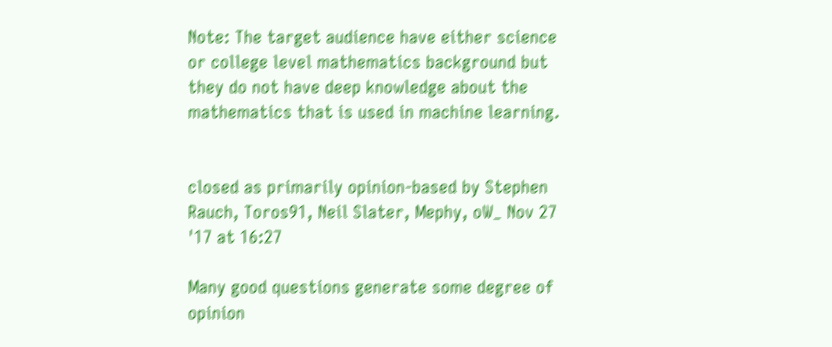Note: The target audience have either science or college level mathematics background but they do not have deep knowledge about the mathematics that is used in machine learning.


closed as primarily opinion-based by Stephen Rauch, Toros91, Neil Slater, Mephy, oW_ Nov 27 '17 at 16:27

Many good questions generate some degree of opinion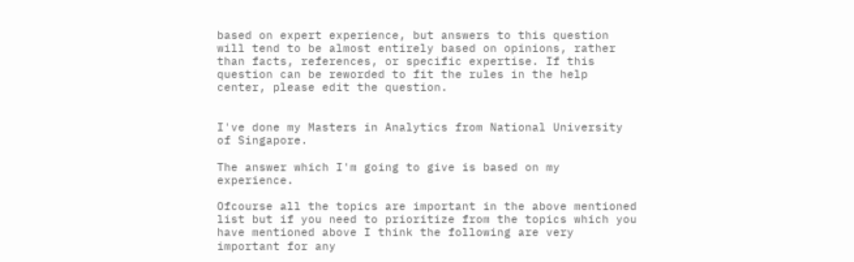based on expert experience, but answers to this question will tend to be almost entirely based on opinions, rather than facts, references, or specific expertise. If this question can be reworded to fit the rules in the help center, please edit the question.


I've done my Masters in Analytics from National University of Singapore.

The answer which I'm going to give is based on my experience.

Ofcourse all the topics are important in the above mentioned list but if you need to prioritize from the topics which you have mentioned above I think the following are very important for any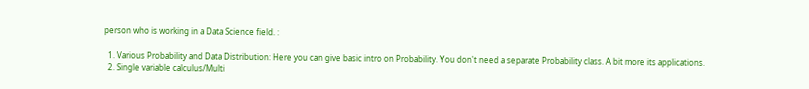person who is working in a Data Science field. :

  1. Various Probability and Data Distribution: Here you can give basic intro on Probability. You don't need a separate Probability class. A bit more its applications.
  2. Single variable calculus/Multi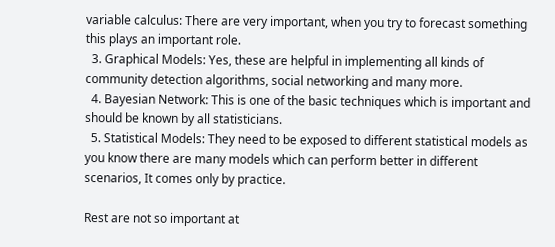variable calculus: There are very important, when you try to forecast something this plays an important role.
  3. Graphical Models: Yes, these are helpful in implementing all kinds of community detection algorithms, social networking and many more.
  4. Bayesian Network: This is one of the basic techniques which is important and should be known by all statisticians.
  5. Statistical Models: They need to be exposed to different statistical models as you know there are many models which can perform better in different scenarios, It comes only by practice.

Rest are not so important at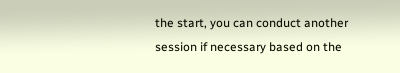the start, you can conduct another session if necessary based on the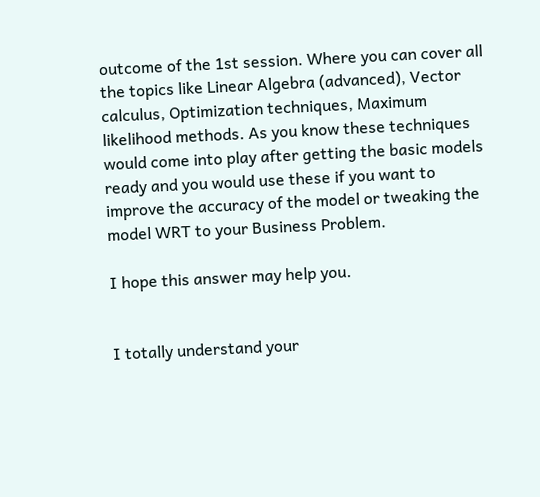outcome of the 1st session. Where you can cover all the topics like Linear Algebra (advanced), Vector calculus, Optimization techniques, Maximum likelihood methods. As you know these techniques would come into play after getting the basic models ready and you would use these if you want to improve the accuracy of the model or tweaking the model WRT to your Business Problem.

I hope this answer may help you.


I totally understand your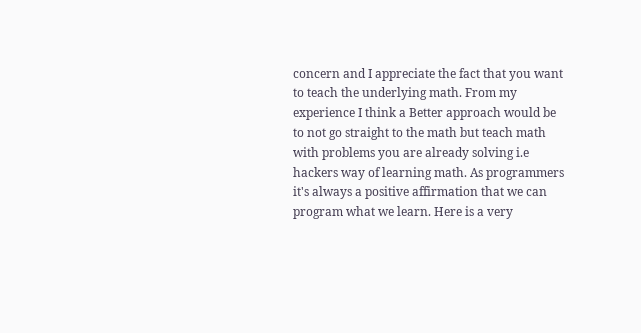concern and I appreciate the fact that you want to teach the underlying math. From my experience I think a Better approach would be to not go straight to the math but teach math with problems you are already solving i.e hackers way of learning math. As programmers it's always a positive affirmation that we can program what we learn. Here is a very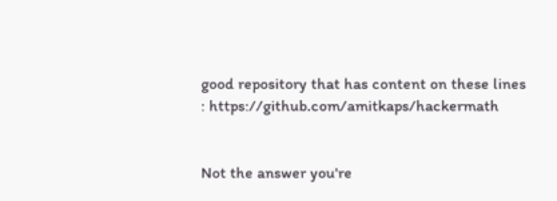good repository that has content on these lines : https://github.com/amitkaps/hackermath


Not the answer you're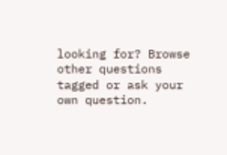looking for? Browse other questions tagged or ask your own question.